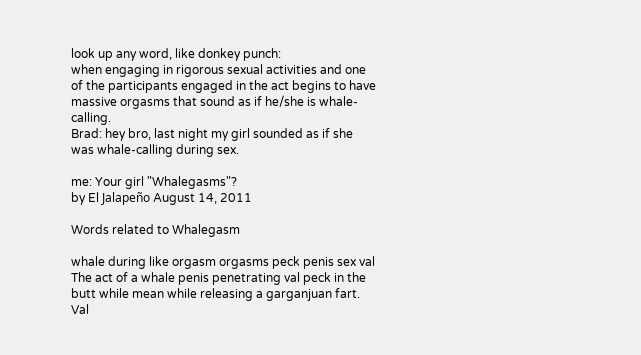look up any word, like donkey punch:
when engaging in rigorous sexual activities and one of the participants engaged in the act begins to have massive orgasms that sound as if he/she is whale-calling.
Brad: hey bro, last night my girl sounded as if she was whale-calling during sex.

me: Your girl "Whalegasms"?
by El Jalapeño August 14, 2011

Words related to Whalegasm

whale during like orgasm orgasms peck penis sex val
The act of a whale penis penetrating val peck in the butt while mean while releasing a garganjuan fart.
Val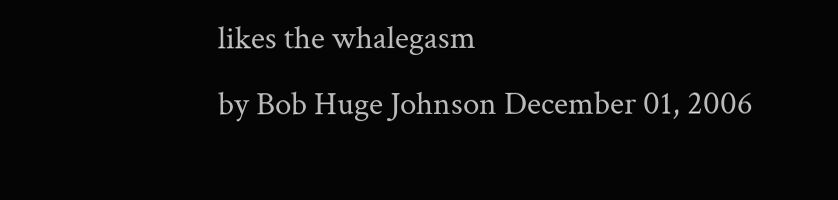likes the whalegasm
by Bob Huge Johnson December 01, 2006